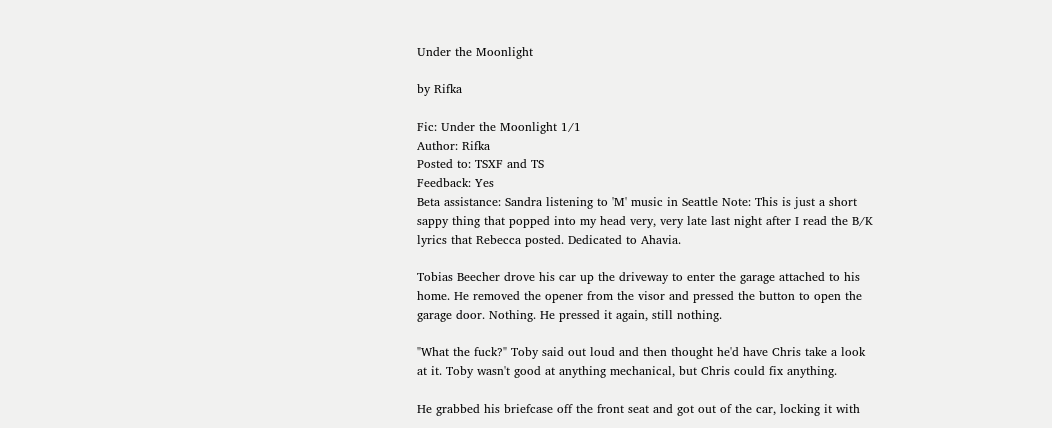Under the Moonlight

by Rifka

Fic: Under the Moonlight 1/1
Author: Rifka
Posted to: TSXF and TS
Feedback: Yes
Beta assistance: Sandra listening to 'M' music in Seattle Note: This is just a short sappy thing that popped into my head very, very late last night after I read the B/K lyrics that Rebecca posted. Dedicated to Ahavia.

Tobias Beecher drove his car up the driveway to enter the garage attached to his home. He removed the opener from the visor and pressed the button to open the garage door. Nothing. He pressed it again, still nothing.

"What the fuck?" Toby said out loud and then thought he'd have Chris take a look at it. Toby wasn't good at anything mechanical, but Chris could fix anything.

He grabbed his briefcase off the front seat and got out of the car, locking it with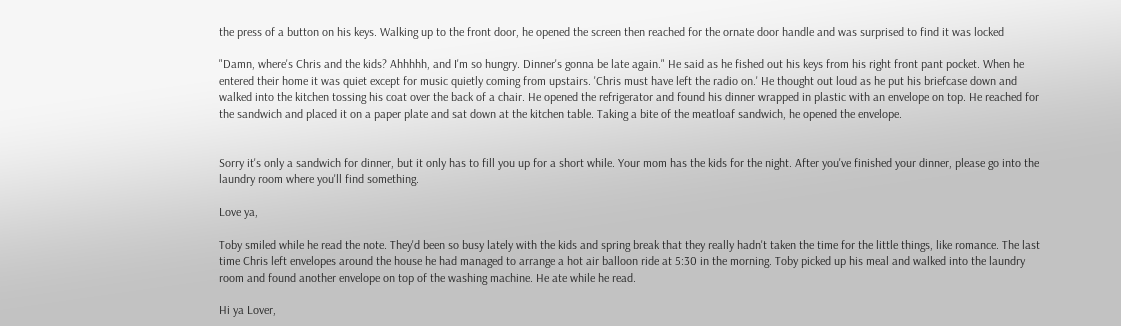the press of a button on his keys. Walking up to the front door, he opened the screen then reached for the ornate door handle and was surprised to find it was locked

"Damn, where's Chris and the kids? Ahhhhh, and I'm so hungry. Dinner's gonna be late again." He said as he fished out his keys from his right front pant pocket. When he entered their home it was quiet except for music quietly coming from upstairs. 'Chris must have left the radio on.' He thought out loud as he put his briefcase down and walked into the kitchen tossing his coat over the back of a chair. He opened the refrigerator and found his dinner wrapped in plastic with an envelope on top. He reached for the sandwich and placed it on a paper plate and sat down at the kitchen table. Taking a bite of the meatloaf sandwich, he opened the envelope.


Sorry it's only a sandwich for dinner, but it only has to fill you up for a short while. Your mom has the kids for the night. After you've finished your dinner, please go into the laundry room where you'll find something.

Love ya,

Toby smiled while he read the note. They'd been so busy lately with the kids and spring break that they really hadn't taken the time for the little things, like romance. The last time Chris left envelopes around the house he had managed to arrange a hot air balloon ride at 5:30 in the morning. Toby picked up his meal and walked into the laundry room and found another envelope on top of the washing machine. He ate while he read.

Hi ya Lover,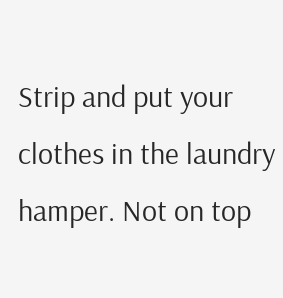Strip and put your clothes in the laundry hamper. Not on top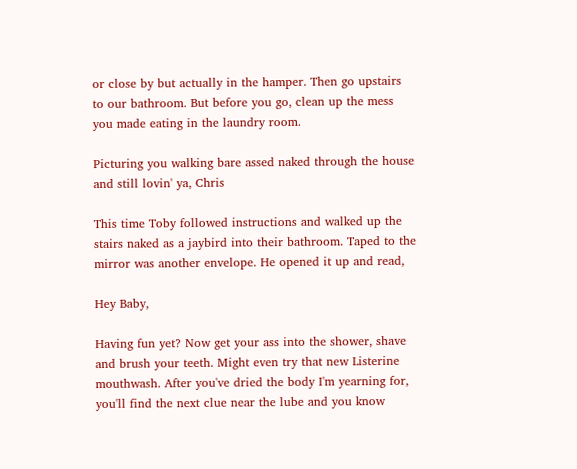or close by but actually in the hamper. Then go upstairs to our bathroom. But before you go, clean up the mess you made eating in the laundry room.

Picturing you walking bare assed naked through the house and still lovin' ya, Chris

This time Toby followed instructions and walked up the stairs naked as a jaybird into their bathroom. Taped to the mirror was another envelope. He opened it up and read,

Hey Baby,

Having fun yet? Now get your ass into the shower, shave and brush your teeth. Might even try that new Listerine mouthwash. After you've dried the body I'm yearning for, you'll find the next clue near the lube and you know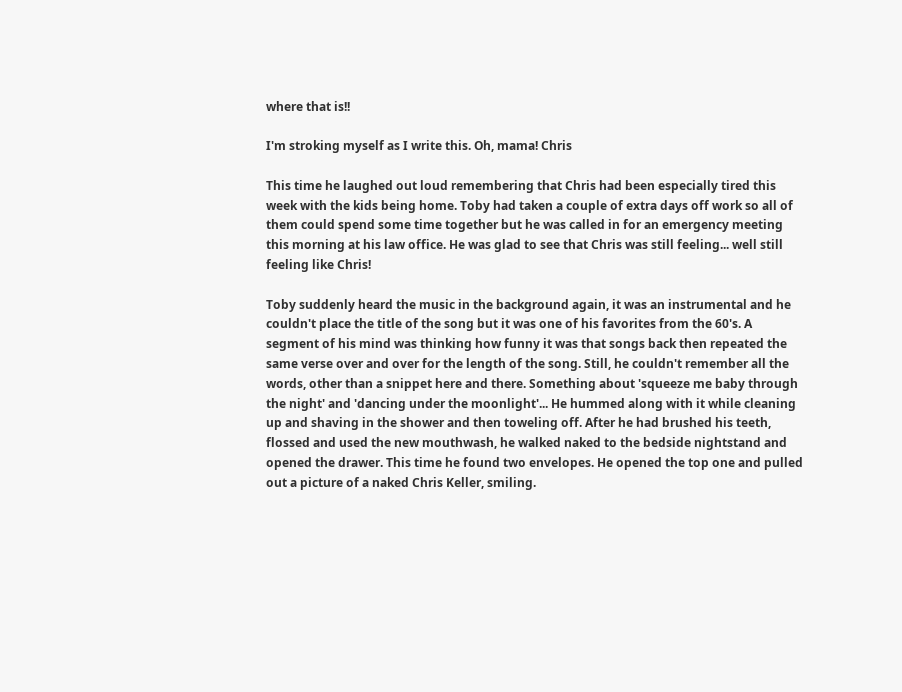where that is!!

I'm stroking myself as I write this. Oh, mama! Chris

This time he laughed out loud remembering that Chris had been especially tired this week with the kids being home. Toby had taken a couple of extra days off work so all of them could spend some time together but he was called in for an emergency meeting this morning at his law office. He was glad to see that Chris was still feeling... well still feeling like Chris!

Toby suddenly heard the music in the background again, it was an instrumental and he couldn't place the title of the song but it was one of his favorites from the 60's. A segment of his mind was thinking how funny it was that songs back then repeated the same verse over and over for the length of the song. Still, he couldn't remember all the words, other than a snippet here and there. Something about 'squeeze me baby through the night' and 'dancing under the moonlight'... He hummed along with it while cleaning up and shaving in the shower and then toweling off. After he had brushed his teeth, flossed and used the new mouthwash, he walked naked to the bedside nightstand and opened the drawer. This time he found two envelopes. He opened the top one and pulled out a picture of a naked Chris Keller, smiling.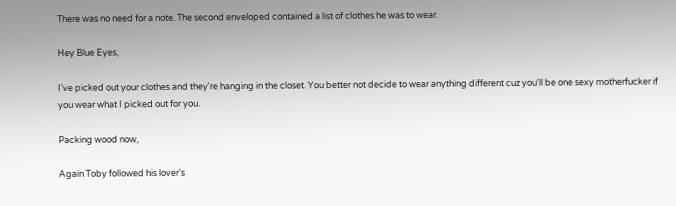There was no need for a note. The second enveloped contained a list of clothes he was to wear.

Hey Blue Eyes,

I've picked out your clothes and they're hanging in the closet. You better not decide to wear anything different cuz you'll be one sexy motherfucker if you wear what I picked out for you.

Packing wood now,

Again Toby followed his lover's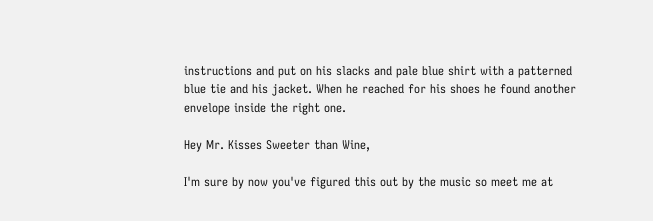instructions and put on his slacks and pale blue shirt with a patterned blue tie and his jacket. When he reached for his shoes he found another envelope inside the right one.

Hey Mr. Kisses Sweeter than Wine,

I'm sure by now you've figured this out by the music so meet me at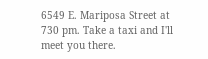6549 E. Mariposa Street at 730 pm. Take a taxi and I'll meet you there.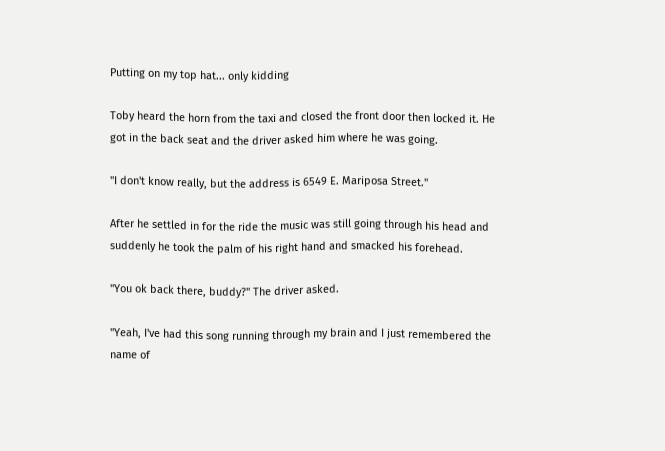Putting on my top hat... only kidding

Toby heard the horn from the taxi and closed the front door then locked it. He got in the back seat and the driver asked him where he was going.

"I don't know really, but the address is 6549 E. Mariposa Street."

After he settled in for the ride the music was still going through his head and suddenly he took the palm of his right hand and smacked his forehead.

"You ok back there, buddy?" The driver asked.

"Yeah, I've had this song running through my brain and I just remembered the name of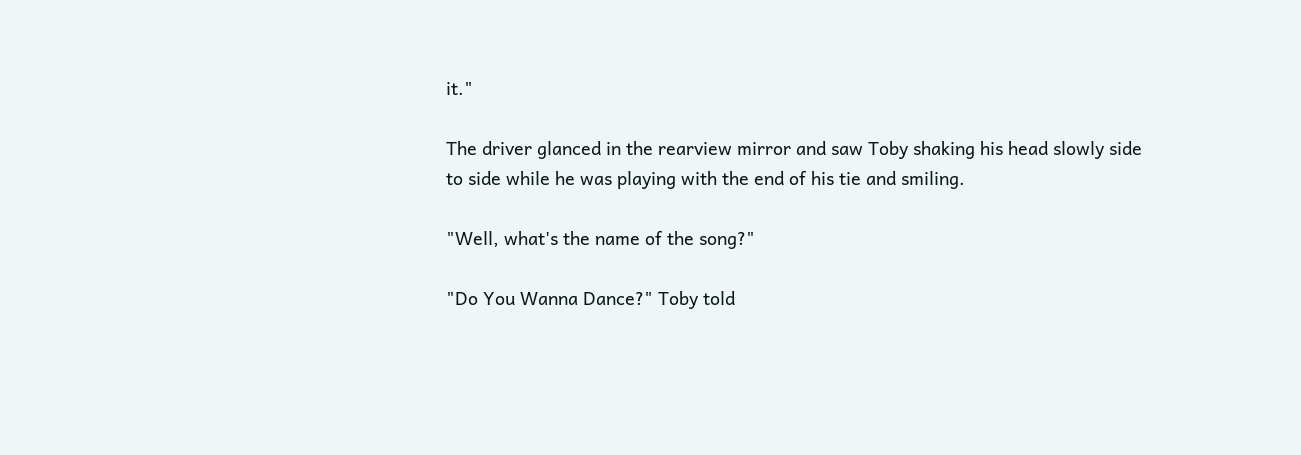it."

The driver glanced in the rearview mirror and saw Toby shaking his head slowly side to side while he was playing with the end of his tie and smiling.

"Well, what's the name of the song?"

"Do You Wanna Dance?" Toby told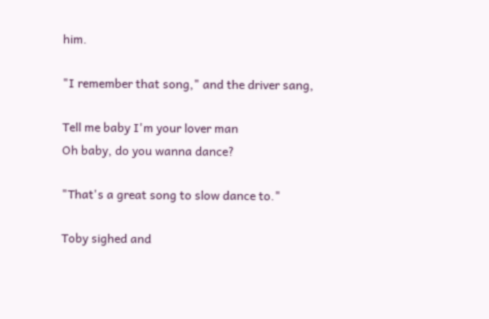him.

"I remember that song," and the driver sang,

Tell me baby I'm your lover man
Oh baby, do you wanna dance?

"That's a great song to slow dance to."

Toby sighed and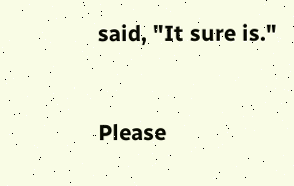said, "It sure is."


Please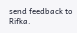send feedback to Rifka.